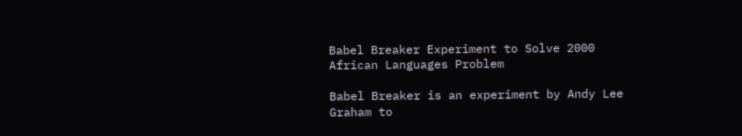Babel Breaker Experiment to Solve 2000 African Languages Problem

Babel Breaker is an experiment by Andy Lee Graham to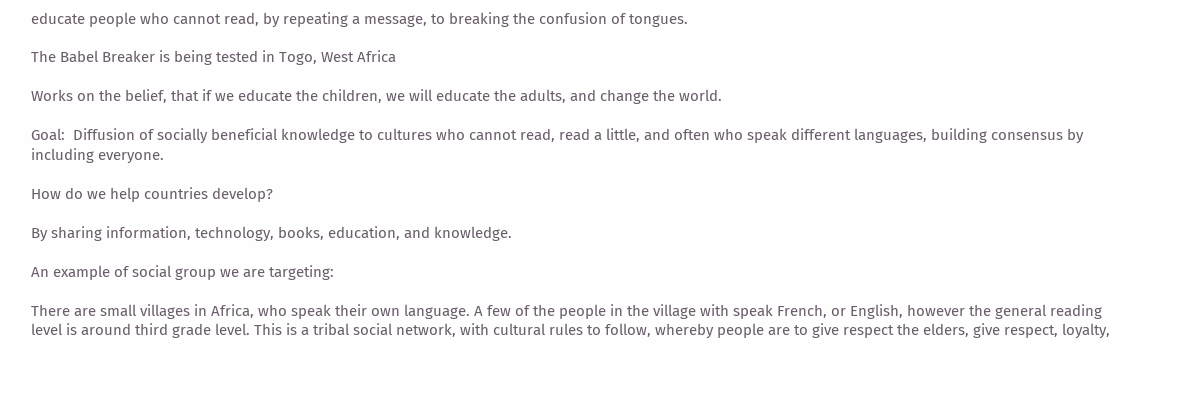educate people who cannot read, by repeating a message, to breaking the confusion of tongues.

The Babel Breaker is being tested in Togo, West Africa

Works on the belief, that if we educate the children, we will educate the adults, and change the world.

Goal:  Diffusion of socially beneficial knowledge to cultures who cannot read, read a little, and often who speak different languages, building consensus by including everyone.

How do we help countries develop?

By sharing information, technology, books, education, and knowledge.

An example of social group we are targeting:

There are small villages in Africa, who speak their own language. A few of the people in the village with speak French, or English, however the general reading level is around third grade level. This is a tribal social network, with cultural rules to follow, whereby people are to give respect the elders, give respect, loyalty,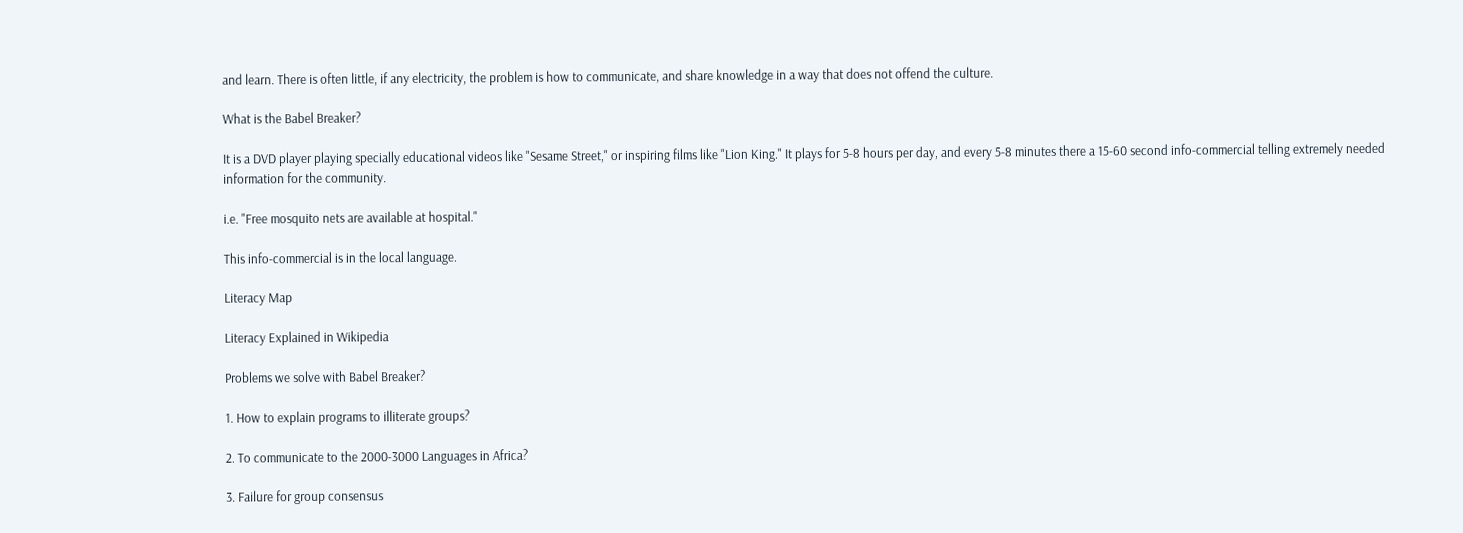and learn. There is often little, if any electricity, the problem is how to communicate, and share knowledge in a way that does not offend the culture.

What is the Babel Breaker?

It is a DVD player playing specially educational videos like "Sesame Street," or inspiring films like "Lion King." It plays for 5-8 hours per day, and every 5-8 minutes there a 15-60 second info-commercial telling extremely needed information for the community.

i.e. "Free mosquito nets are available at hospital."

This info-commercial is in the local language.

Literacy Map

Literacy Explained in Wikipedia

Problems we solve with Babel Breaker?

1. How to explain programs to illiterate groups?

2. To communicate to the 2000-3000 Languages in Africa?

3. Failure for group consensus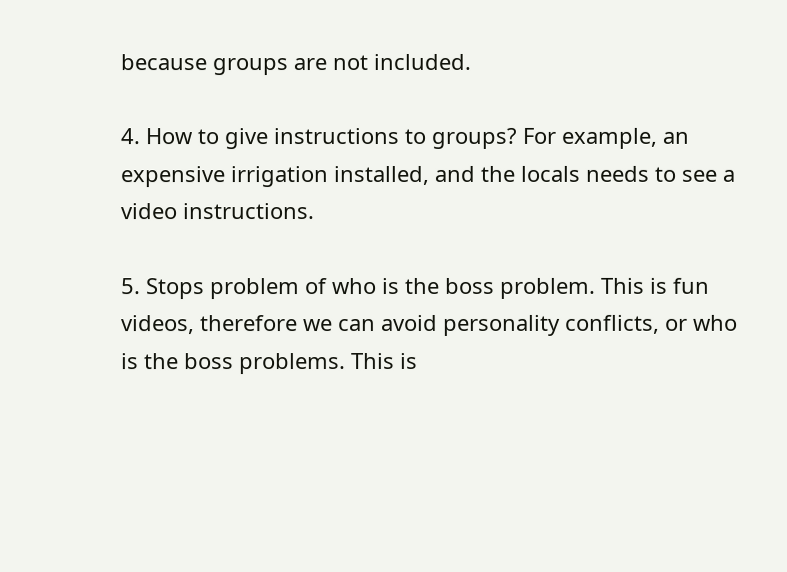because groups are not included.

4. How to give instructions to groups? For example, an expensive irrigation installed, and the locals needs to see a video instructions.

5. Stops problem of who is the boss problem. This is fun videos, therefore we can avoid personality conflicts, or who is the boss problems. This is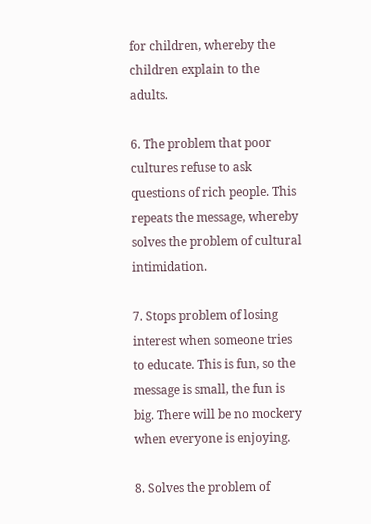for children, whereby the children explain to the adults.

6. The problem that poor cultures refuse to ask questions of rich people. This repeats the message, whereby solves the problem of cultural intimidation.

7. Stops problem of losing interest when someone tries to educate. This is fun, so the message is small, the fun is big. There will be no mockery when everyone is enjoying.

8. Solves the problem of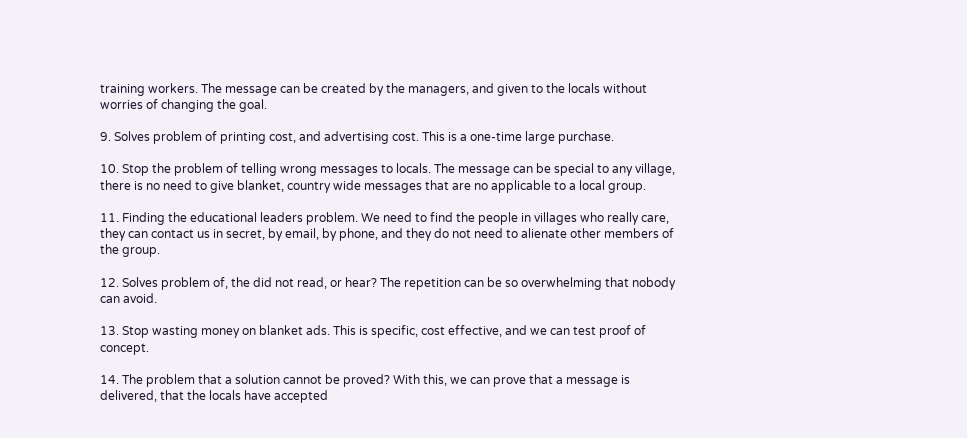training workers. The message can be created by the managers, and given to the locals without worries of changing the goal.

9. Solves problem of printing cost, and advertising cost. This is a one-time large purchase.

10. Stop the problem of telling wrong messages to locals. The message can be special to any village, there is no need to give blanket, country wide messages that are no applicable to a local group.

11. Finding the educational leaders problem. We need to find the people in villages who really care, they can contact us in secret, by email, by phone, and they do not need to alienate other members of the group.

12. Solves problem of, the did not read, or hear? The repetition can be so overwhelming that nobody can avoid.

13. Stop wasting money on blanket ads. This is specific, cost effective, and we can test proof of concept.

14. The problem that a solution cannot be proved? With this, we can prove that a message is delivered, that the locals have accepted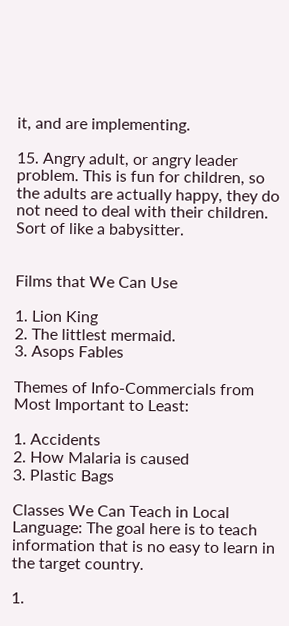it, and are implementing.

15. Angry adult, or angry leader problem. This is fun for children, so the adults are actually happy, they do not need to deal with their children. Sort of like a babysitter.


Films that We Can Use

1. Lion King
2. The littlest mermaid.
3. Asops Fables

Themes of Info-Commercials from Most Important to Least:

1. Accidents
2. How Malaria is caused
3. Plastic Bags

Classes We Can Teach in Local Language: The goal here is to teach information that is no easy to learn in the target country.

1.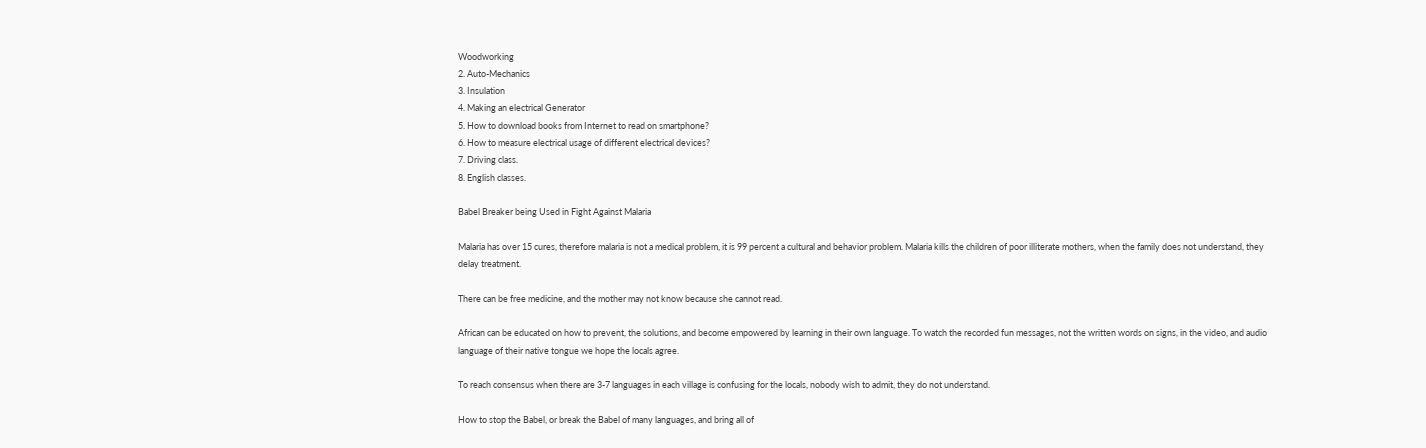Woodworking
2. Auto-Mechanics
3. Insulation
4. Making an electrical Generator
5. How to download books from Internet to read on smartphone?
6. How to measure electrical usage of different electrical devices?
7. Driving class.
8. English classes.

Babel Breaker being Used in Fight Against Malaria

Malaria has over 15 cures, therefore malaria is not a medical problem, it is 99 percent a cultural and behavior problem. Malaria kills the children of poor illiterate mothers, when the family does not understand, they delay treatment.

There can be free medicine, and the mother may not know because she cannot read.

African can be educated on how to prevent, the solutions, and become empowered by learning in their own language. To watch the recorded fun messages, not the written words on signs, in the video, and audio language of their native tongue we hope the locals agree.

To reach consensus when there are 3-7 languages in each village is confusing for the locals, nobody wish to admit, they do not understand.

How to stop the Babel, or break the Babel of many languages, and bring all of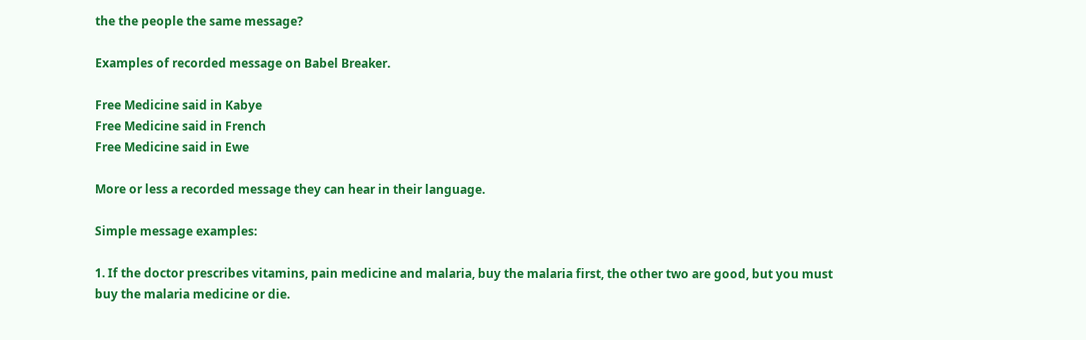the the people the same message?

Examples of recorded message on Babel Breaker.

Free Medicine said in Kabye
Free Medicine said in French
Free Medicine said in Ewe

More or less a recorded message they can hear in their language.

Simple message examples:

1. If the doctor prescribes vitamins, pain medicine and malaria, buy the malaria first, the other two are good, but you must buy the malaria medicine or die.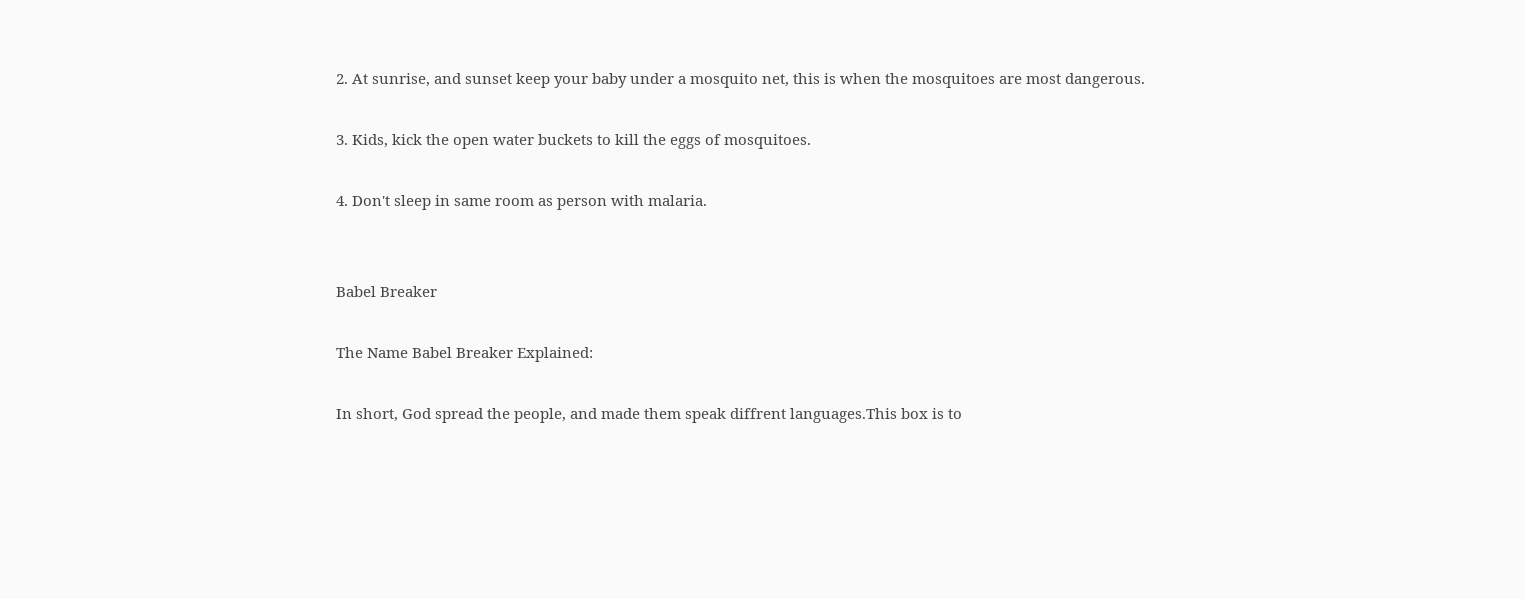2. At sunrise, and sunset keep your baby under a mosquito net, this is when the mosquitoes are most dangerous.

3. Kids, kick the open water buckets to kill the eggs of mosquitoes.

4. Don't sleep in same room as person with malaria.


Babel Breaker

The Name Babel Breaker Explained:

In short, God spread the people, and made them speak diffrent languages.This box is to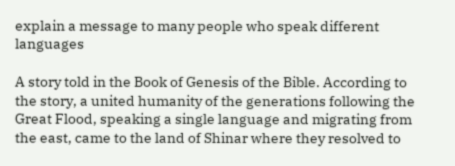explain a message to many people who speak different languages

A story told in the Book of Genesis of the Bible. According to the story, a united humanity of the generations following the Great Flood, speaking a single language and migrating from the east, came to the land of Shinar where they resolved to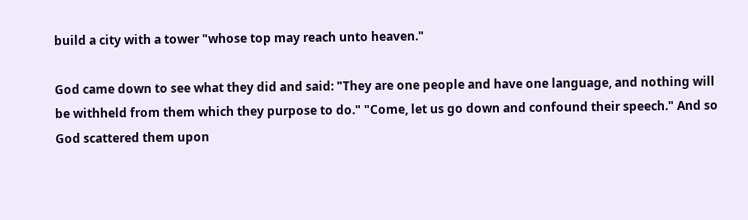build a city with a tower "whose top may reach unto heaven."

God came down to see what they did and said: "They are one people and have one language, and nothing will be withheld from them which they purpose to do." "Come, let us go down and confound their speech." And so God scattered them upon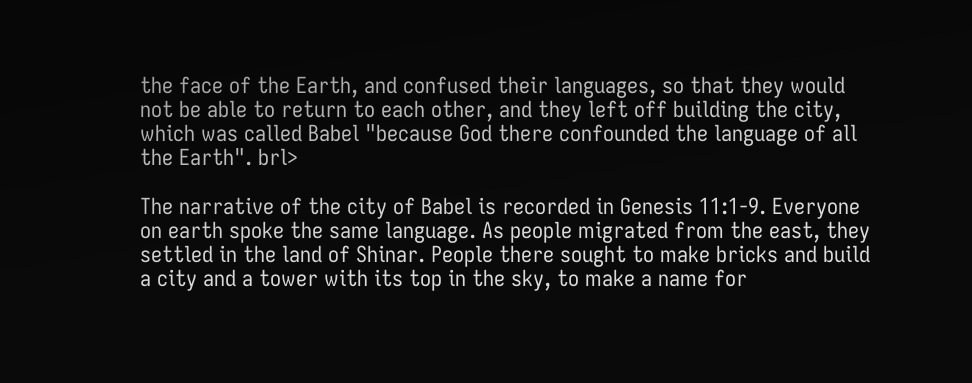the face of the Earth, and confused their languages, so that they would not be able to return to each other, and they left off building the city, which was called Babel "because God there confounded the language of all the Earth". brl>

The narrative of the city of Babel is recorded in Genesis 11:1-9. Everyone on earth spoke the same language. As people migrated from the east, they settled in the land of Shinar. People there sought to make bricks and build a city and a tower with its top in the sky, to make a name for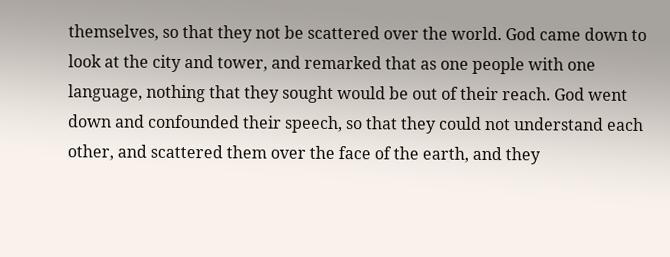themselves, so that they not be scattered over the world. God came down to look at the city and tower, and remarked that as one people with one language, nothing that they sought would be out of their reach. God went down and confounded their speech, so that they could not understand each other, and scattered them over the face of the earth, and they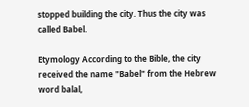stopped building the city. Thus the city was called Babel.

Etymology According to the Bible, the city received the name "Babel" from the Hebrew word balal,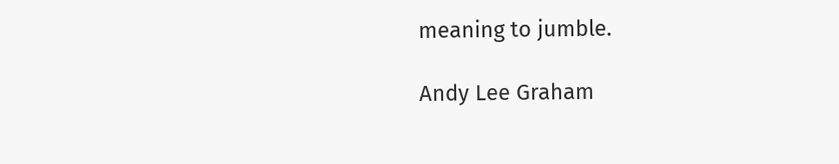meaning to jumble.

Andy Lee Graham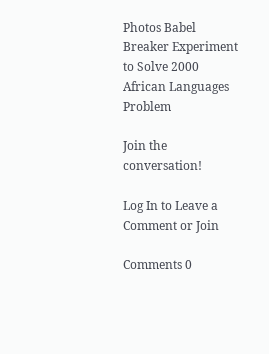Photos Babel Breaker Experiment to Solve 2000 African Languages Problem

Join the conversation!

Log In to Leave a Comment or Join

Comments 0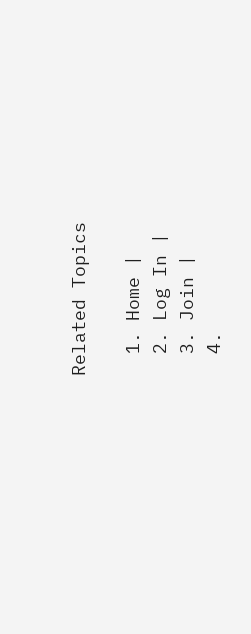Related Topics

  1. Home |
  2. Log In |
  3. Join |
  4.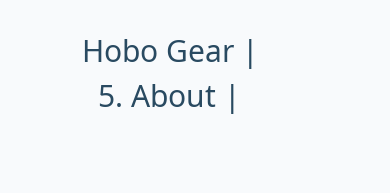Hobo Gear |
  5. About |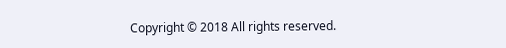Copyright © 2018 All rights reserved.